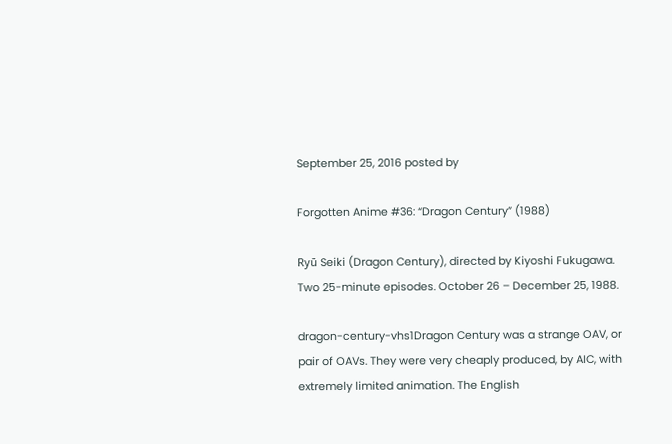September 25, 2016 posted by

Forgotten Anime #36: “Dragon Century” (1988)

Ryū Seiki (Dragon Century), directed by Kiyoshi Fukugawa. Two 25-minute episodes. October 26 – December 25, 1988.

dragon-century-vhs1Dragon Century was a strange OAV, or pair of OAVs. They were very cheaply produced, by AIC, with extremely limited animation. The English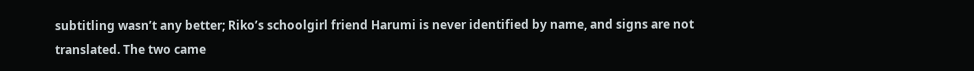subtitling wasn’t any better; Riko’s schoolgirl friend Harumi is never identified by name, and signs are not translated. The two came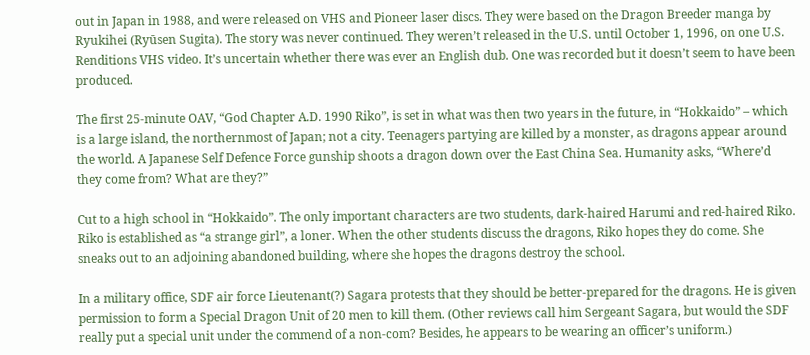out in Japan in 1988, and were released on VHS and Pioneer laser discs. They were based on the Dragon Breeder manga by Ryukihei (Ryūsen Sugita). The story was never continued. They weren’t released in the U.S. until October 1, 1996, on one U.S. Renditions VHS video. It’s uncertain whether there was ever an English dub. One was recorded but it doesn’t seem to have been produced.

The first 25-minute OAV, “God Chapter A.D. 1990 Riko”, is set in what was then two years in the future, in “Hokkaido” – which is a large island, the northernmost of Japan; not a city. Teenagers partying are killed by a monster, as dragons appear around the world. A Japanese Self Defence Force gunship shoots a dragon down over the East China Sea. Humanity asks, “Where’d they come from? What are they?”

Cut to a high school in “Hokkaido”. The only important characters are two students, dark-haired Harumi and red-haired Riko. Riko is established as “a strange girl”, a loner. When the other students discuss the dragons, Riko hopes they do come. She sneaks out to an adjoining abandoned building, where she hopes the dragons destroy the school.

In a military office, SDF air force Lieutenant(?) Sagara protests that they should be better-prepared for the dragons. He is given permission to form a Special Dragon Unit of 20 men to kill them. (Other reviews call him Sergeant Sagara, but would the SDF really put a special unit under the commend of a non-com? Besides, he appears to be wearing an officer’s uniform.)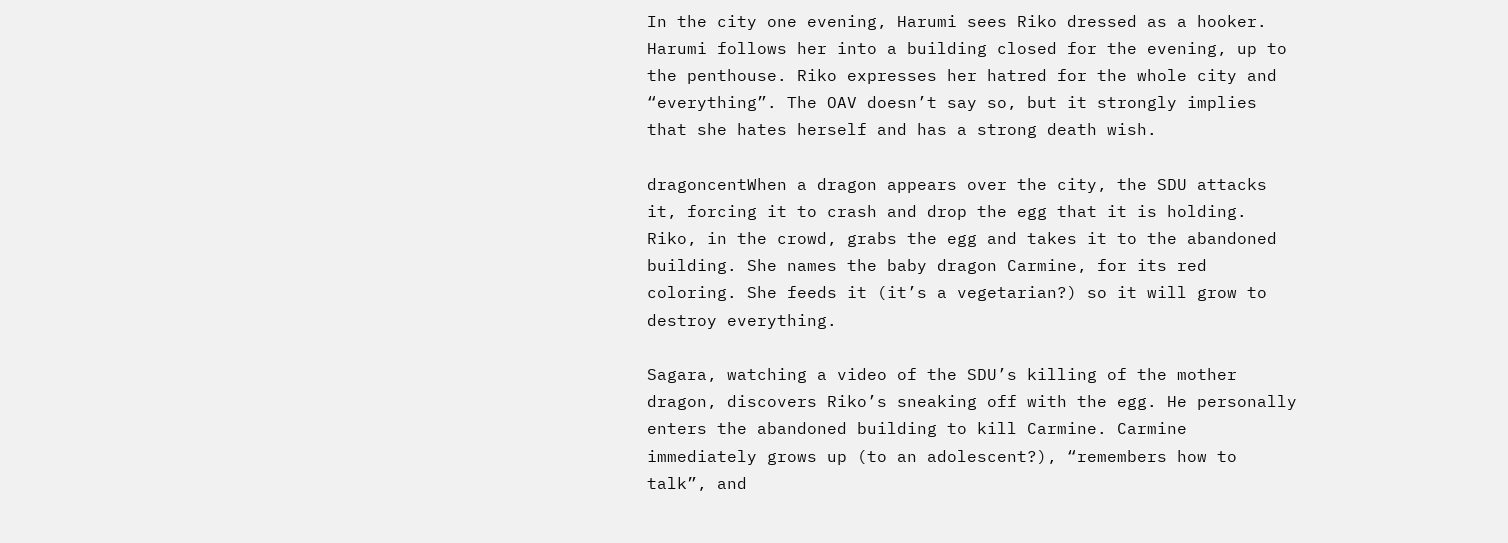In the city one evening, Harumi sees Riko dressed as a hooker. Harumi follows her into a building closed for the evening, up to the penthouse. Riko expresses her hatred for the whole city and “everything”. The OAV doesn’t say so, but it strongly implies that she hates herself and has a strong death wish.

dragoncentWhen a dragon appears over the city, the SDU attacks it, forcing it to crash and drop the egg that it is holding. Riko, in the crowd, grabs the egg and takes it to the abandoned building. She names the baby dragon Carmine, for its red coloring. She feeds it (it’s a vegetarian?) so it will grow to destroy everything.

Sagara, watching a video of the SDU’s killing of the mother dragon, discovers Riko’s sneaking off with the egg. He personally enters the abandoned building to kill Carmine. Carmine immediately grows up (to an adolescent?), “remembers how to talk”, and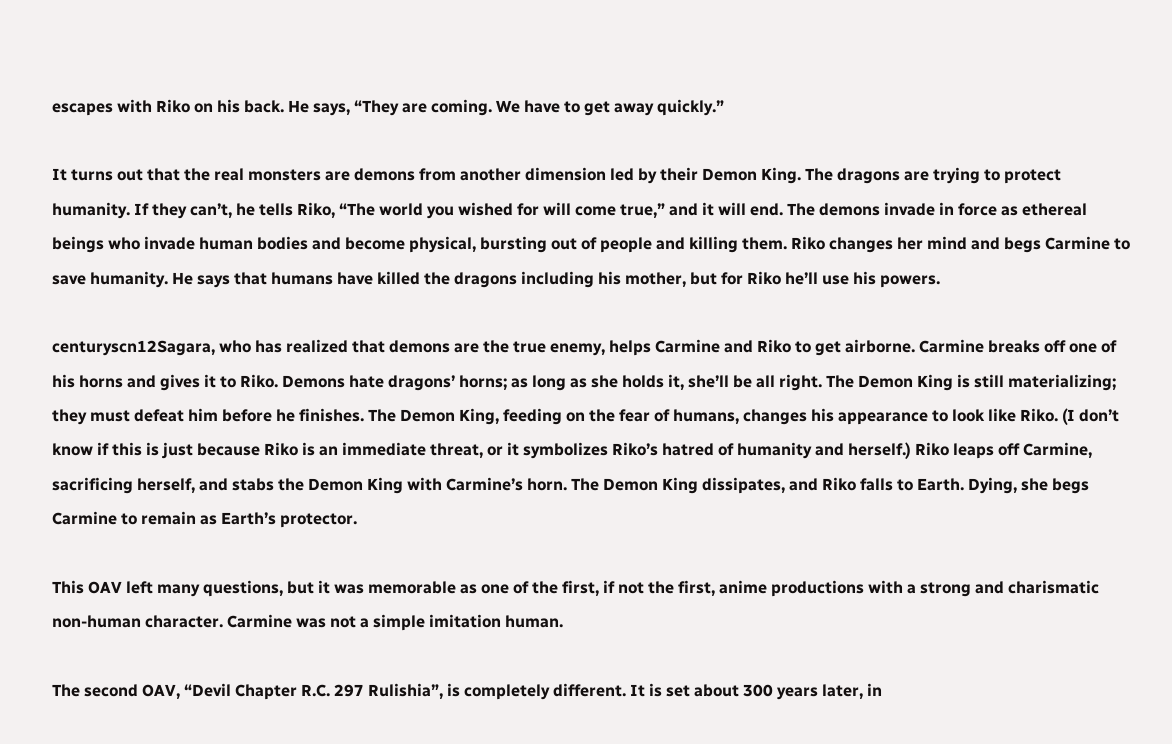escapes with Riko on his back. He says, “They are coming. We have to get away quickly.”

It turns out that the real monsters are demons from another dimension led by their Demon King. The dragons are trying to protect humanity. If they can’t, he tells Riko, “The world you wished for will come true,” and it will end. The demons invade in force as ethereal beings who invade human bodies and become physical, bursting out of people and killing them. Riko changes her mind and begs Carmine to save humanity. He says that humans have killed the dragons including his mother, but for Riko he’ll use his powers.

centuryscn12Sagara, who has realized that demons are the true enemy, helps Carmine and Riko to get airborne. Carmine breaks off one of his horns and gives it to Riko. Demons hate dragons’ horns; as long as she holds it, she’ll be all right. The Demon King is still materializing; they must defeat him before he finishes. The Demon King, feeding on the fear of humans, changes his appearance to look like Riko. (I don’t know if this is just because Riko is an immediate threat, or it symbolizes Riko’s hatred of humanity and herself.) Riko leaps off Carmine, sacrificing herself, and stabs the Demon King with Carmine’s horn. The Demon King dissipates, and Riko falls to Earth. Dying, she begs Carmine to remain as Earth’s protector.

This OAV left many questions, but it was memorable as one of the first, if not the first, anime productions with a strong and charismatic non-human character. Carmine was not a simple imitation human.

The second OAV, “Devil Chapter R.C. 297 Rulishia”, is completely different. It is set about 300 years later, in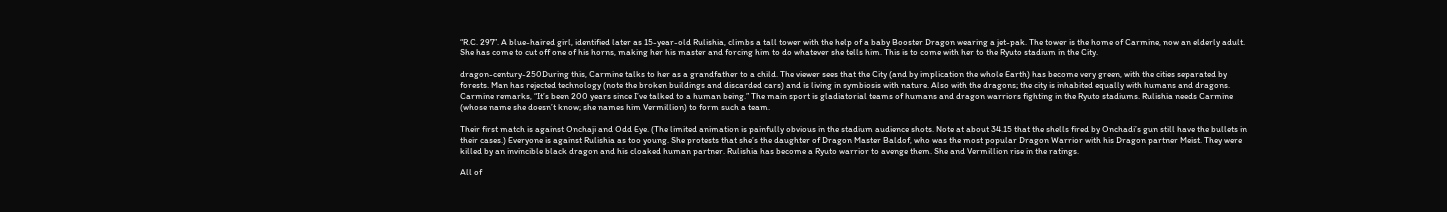“R.C. 297”. A blue-haired girl, identified later as 15-year-old Rulishia, climbs a tall tower with the help of a baby Booster Dragon wearing a jet-pak. The tower is the home of Carmine, now an elderly adult. She has come to cut off one of his horns, making her his master and forcing him to do whatever she tells him. This is to come with her to the Ryuto stadium in the City.

dragon-century-250During this, Carmine talks to her as a grandfather to a child. The viewer sees that the City (and by implication the whole Earth) has become very green, with the cities separated by forests. Man has rejected technology (note the broken buildings and discarded cars) and is living in symbiosis with nature. Also with the dragons; the city is inhabited equally with humans and dragons. Carmine remarks, “It’s been 200 years since I’ve talked to a human being.” The main sport is gladiatorial teams of humans and dragon warriors fighting in the Ryuto stadiums. Rulishia needs Carmine (whose name she doesn’t know; she names him Vermillion) to form such a team.

Their first match is against Onchaji and Odd Eye. (The limited animation is painfully obvious in the stadium audience shots. Note at about 34.15 that the shells fired by Onchadi’s gun still have the bullets in their cases.) Everyone is against Rulishia as too young. She protests that she’s the daughter of Dragon Master Baldof, who was the most popular Dragon Warrior with his Dragon partner Meist. They were killed by an invincible black dragon and his cloaked human partner. Rulishia has become a Ryuto warrior to avenge them. She and Vermillion rise in the ratings.

All of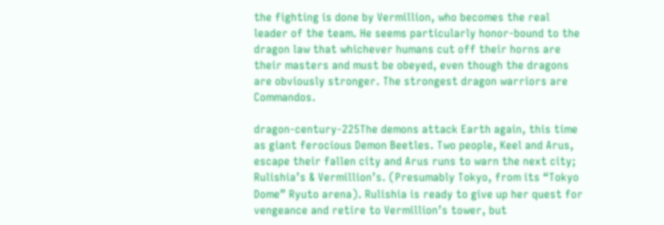the fighting is done by Vermillion, who becomes the real leader of the team. He seems particularly honor-bound to the dragon law that whichever humans cut off their horns are their masters and must be obeyed, even though the dragons are obviously stronger. The strongest dragon warriors are Commandos.

dragon-century-225The demons attack Earth again, this time as giant ferocious Demon Beetles. Two people, Keel and Arus, escape their fallen city and Arus runs to warn the next city; Rulishia’s & Vermillion’s. (Presumably Tokyo, from its “Tokyo Dome” Ryuto arena). Rulishia is ready to give up her quest for vengeance and retire to Vermillion’s tower, but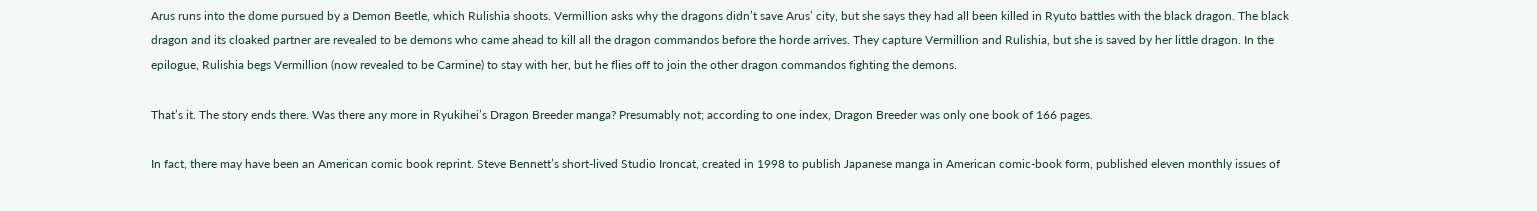Arus runs into the dome pursued by a Demon Beetle, which Rulishia shoots. Vermillion asks why the dragons didn’t save Arus’ city, but she says they had all been killed in Ryuto battles with the black dragon. The black dragon and its cloaked partner are revealed to be demons who came ahead to kill all the dragon commandos before the horde arrives. They capture Vermillion and Rulishia, but she is saved by her little dragon. In the epilogue, Rulishia begs Vermillion (now revealed to be Carmine) to stay with her, but he flies off to join the other dragon commandos fighting the demons.

That’s it. The story ends there. Was there any more in Ryukihei’s Dragon Breeder manga? Presumably not; according to one index, Dragon Breeder was only one book of 166 pages.

In fact, there may have been an American comic book reprint. Steve Bennett’s short-lived Studio Ironcat, created in 1998 to publish Japanese manga in American comic-book form, published eleven monthly issues of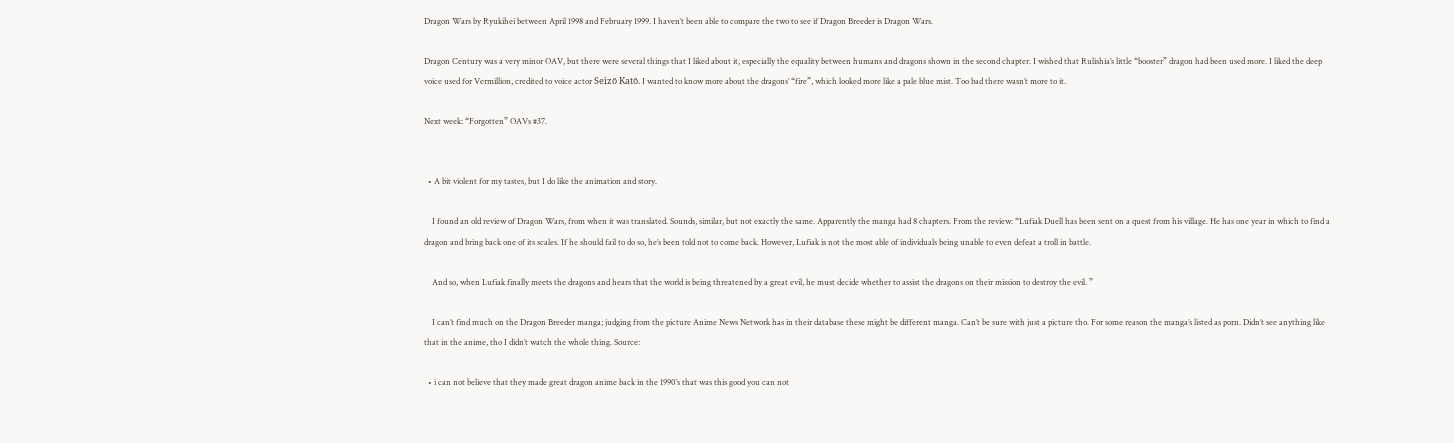Dragon Wars by Ryukihei between April 1998 and February 1999. I haven’t been able to compare the two to see if Dragon Breeder is Dragon Wars.

Dragon Century was a very minor OAV, but there were several things that I liked about it, especially the equality between humans and dragons shown in the second chapter. I wished that Rulishia’s little “booster” dragon had been used more. I liked the deep voice used for Vermillion, credited to voice actor Seizō Katō. I wanted to know more about the dragons’ “fire”, which looked more like a pale blue mist. Too bad there wasn’t more to it.

Next week: “Forgotten” OAVs #37.


  • A bit violent for my tastes, but I do like the animation and story.

    I found an old review of Dragon Wars, from when it was translated. Sounds, similar, but not exactly the same. Apparently the manga had 8 chapters. From the review: “Lufiak Duell has been sent on a quest from his village. He has one year in which to find a dragon and bring back one of its scales. If he should fail to do so, he’s been told not to come back. However, Lufiak is not the most able of individuals being unable to even defeat a troll in battle.

    And so, when Lufiak finally meets the dragons and hears that the world is being threatened by a great evil, he must decide whether to assist the dragons on their mission to destroy the evil. ”

    I can’t find much on the Dragon Breeder manga; judging from the picture Anime News Network has in their database these might be different manga. Can’t be sure with just a picture tho. For some reason the manga’s listed as porn. Didn’t see anything like that in the anime, tho I didn’t watch the whole thing. Source:

  • i can not believe that they made great dragon anime back in the 1990’s that was this good you can not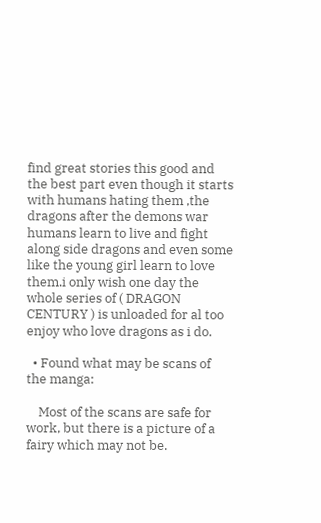find great stories this good and the best part even though it starts with humans hating them ,the dragons after the demons war humans learn to live and fight along side dragons and even some like the young girl learn to love them.i only wish one day the whole series of ( DRAGON CENTURY ) is unloaded for al too enjoy who love dragons as i do.

  • Found what may be scans of the manga:

    Most of the scans are safe for work, but there is a picture of a fairy which may not be.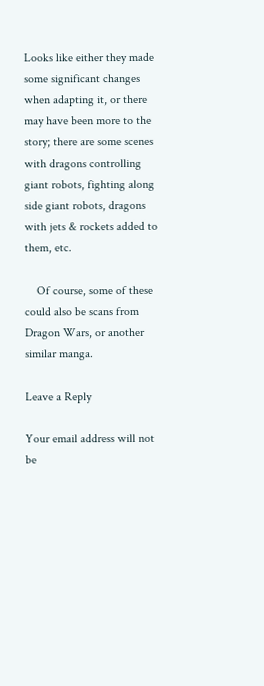Looks like either they made some significant changes when adapting it, or there may have been more to the story; there are some scenes with dragons controlling giant robots, fighting along side giant robots, dragons with jets & rockets added to them, etc.

    Of course, some of these could also be scans from Dragon Wars, or another similar manga.

Leave a Reply

Your email address will not be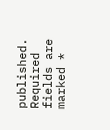published. Required fields are marked *